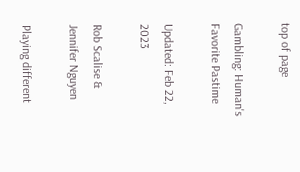top of page

Gambling: Human's Favorite Pastime

Updated: Feb 22, 2023

Rob Scalise & Jennifer Nguyen

Playing different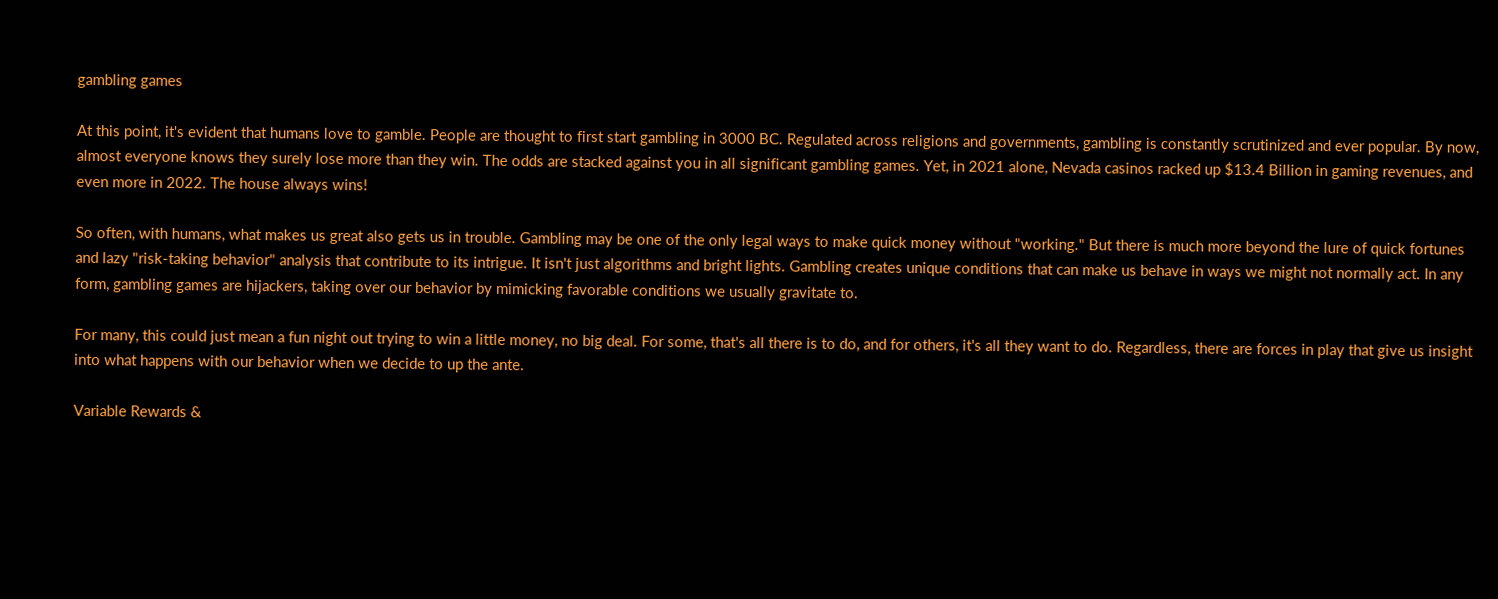gambling games

At this point, it's evident that humans love to gamble. People are thought to first start gambling in 3000 BC. Regulated across religions and governments, gambling is constantly scrutinized and ever popular. By now, almost everyone knows they surely lose more than they win. The odds are stacked against you in all significant gambling games. Yet, in 2021 alone, Nevada casinos racked up $13.4 Billion in gaming revenues, and even more in 2022. The house always wins!

So often, with humans, what makes us great also gets us in trouble. Gambling may be one of the only legal ways to make quick money without "working." But there is much more beyond the lure of quick fortunes and lazy "risk-taking behavior" analysis that contribute to its intrigue. It isn't just algorithms and bright lights. Gambling creates unique conditions that can make us behave in ways we might not normally act. In any form, gambling games are hijackers, taking over our behavior by mimicking favorable conditions we usually gravitate to.

For many, this could just mean a fun night out trying to win a little money, no big deal. For some, that's all there is to do, and for others, it's all they want to do. Regardless, there are forces in play that give us insight into what happens with our behavior when we decide to up the ante.

Variable Rewards &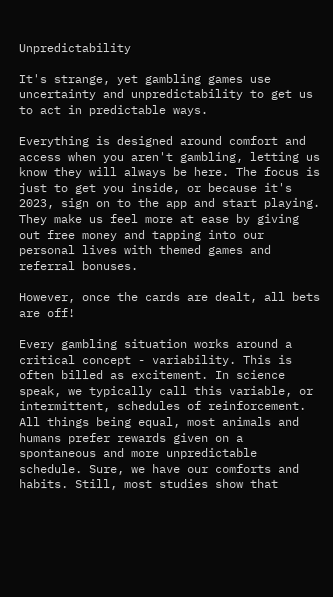Unpredictability

It's strange, yet gambling games use uncertainty and unpredictability to get us to act in predictable ways.

Everything is designed around comfort and access when you aren't gambling, letting us know they will always be here. The focus is just to get you inside, or because it's 2023, sign on to the app and start playing. They make us feel more at ease by giving out free money and tapping into our personal lives with themed games and referral bonuses.

However, once the cards are dealt, all bets are off!

Every gambling situation works around a critical concept - variability. This is often billed as excitement. In science speak, we typically call this variable, or intermittent, schedules of reinforcement. All things being equal, most animals and humans prefer rewards given on a spontaneous and more unpredictable schedule. Sure, we have our comforts and habits. Still, most studies show that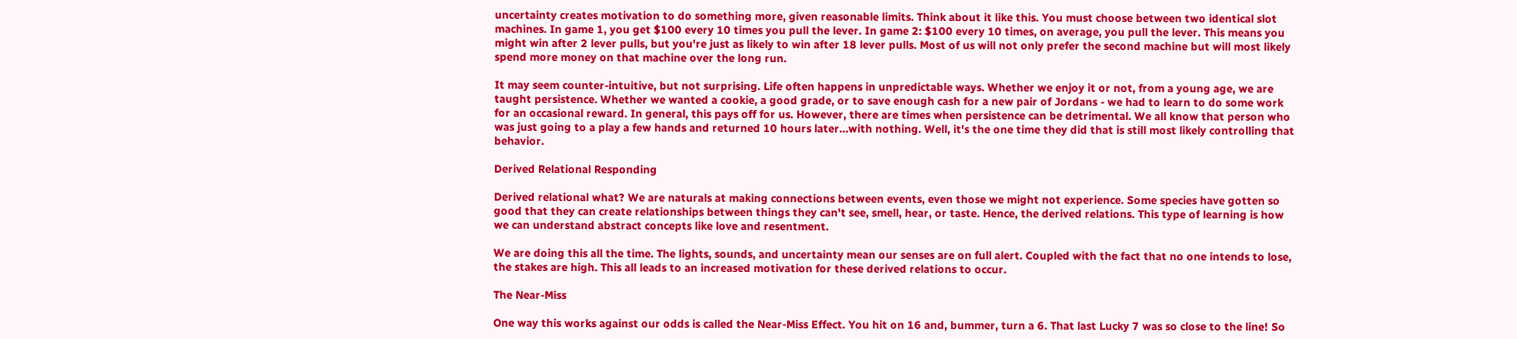uncertainty creates motivation to do something more, given reasonable limits. Think about it like this. You must choose between two identical slot machines. In game 1, you get $100 every 10 times you pull the lever. In game 2: $100 every 10 times, on average, you pull the lever. This means you might win after 2 lever pulls, but you're just as likely to win after 18 lever pulls. Most of us will not only prefer the second machine but will most likely spend more money on that machine over the long run.

It may seem counter-intuitive, but not surprising. Life often happens in unpredictable ways. Whether we enjoy it or not, from a young age, we are taught persistence. Whether we wanted a cookie, a good grade, or to save enough cash for a new pair of Jordans - we had to learn to do some work for an occasional reward. In general, this pays off for us. However, there are times when persistence can be detrimental. We all know that person who was just going to a play a few hands and returned 10 hours later…with nothing. Well, it's the one time they did that is still most likely controlling that behavior.

Derived Relational Responding

Derived relational what? We are naturals at making connections between events, even those we might not experience. Some species have gotten so good that they can create relationships between things they can't see, smell, hear, or taste. Hence, the derived relations. This type of learning is how we can understand abstract concepts like love and resentment.

We are doing this all the time. The lights, sounds, and uncertainty mean our senses are on full alert. Coupled with the fact that no one intends to lose, the stakes are high. This all leads to an increased motivation for these derived relations to occur.

The Near-Miss

One way this works against our odds is called the Near-Miss Effect. You hit on 16 and, bummer, turn a 6. That last Lucky 7 was so close to the line! So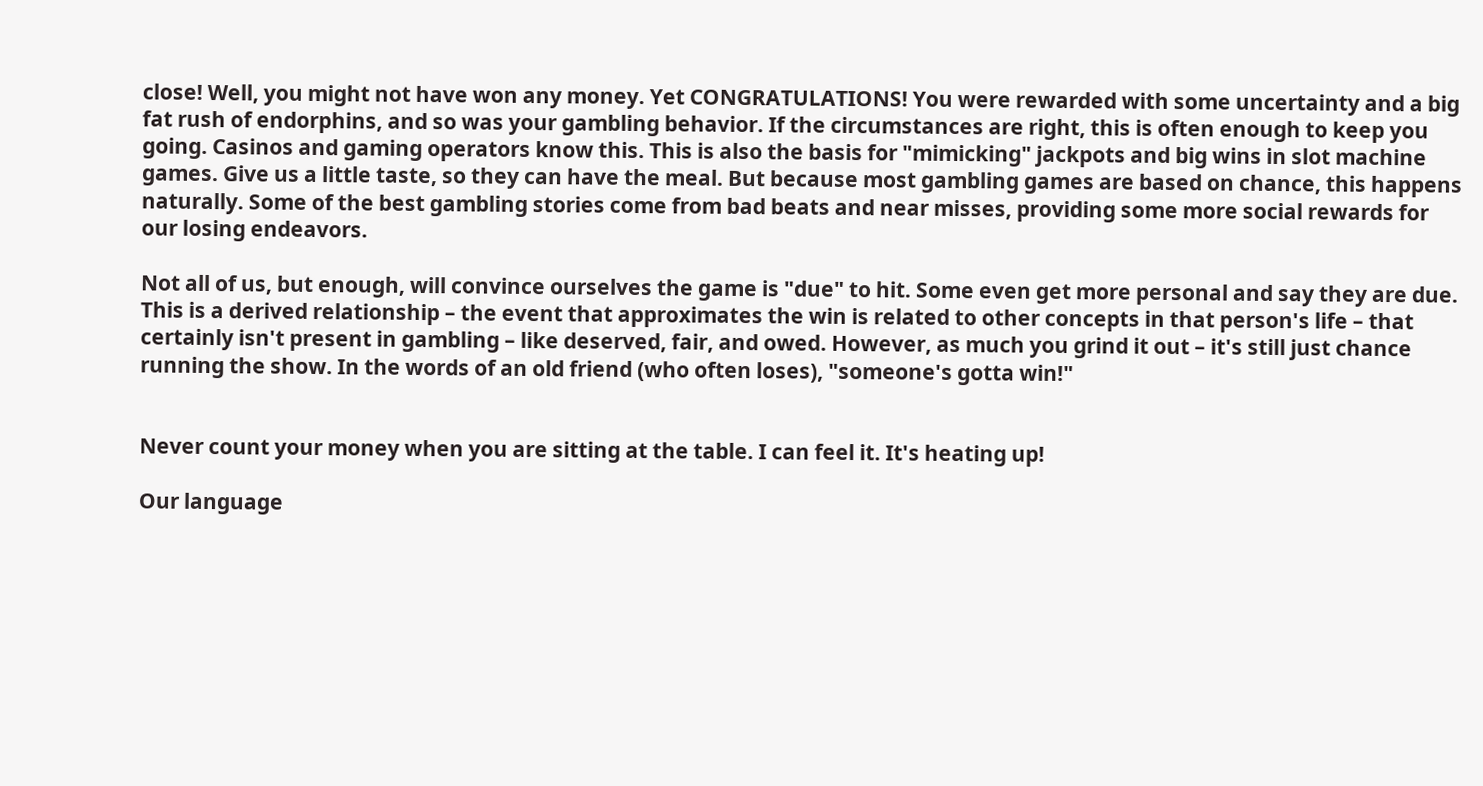close! Well, you might not have won any money. Yet CONGRATULATIONS! You were rewarded with some uncertainty and a big fat rush of endorphins, and so was your gambling behavior. If the circumstances are right, this is often enough to keep you going. Casinos and gaming operators know this. This is also the basis for "mimicking" jackpots and big wins in slot machine games. Give us a little taste, so they can have the meal. But because most gambling games are based on chance, this happens naturally. Some of the best gambling stories come from bad beats and near misses, providing some more social rewards for our losing endeavors.

Not all of us, but enough, will convince ourselves the game is "due" to hit. Some even get more personal and say they are due. This is a derived relationship – the event that approximates the win is related to other concepts in that person's life – that certainly isn't present in gambling – like deserved, fair, and owed. However, as much you grind it out – it's still just chance running the show. In the words of an old friend (who often loses), "someone's gotta win!"


Never count your money when you are sitting at the table. I can feel it. It's heating up!

Our language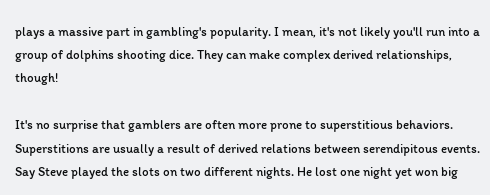plays a massive part in gambling's popularity. I mean, it's not likely you'll run into a group of dolphins shooting dice. They can make complex derived relationships, though!

It's no surprise that gamblers are often more prone to superstitious behaviors. Superstitions are usually a result of derived relations between serendipitous events. Say Steve played the slots on two different nights. He lost one night yet won big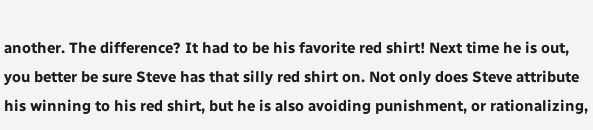another. The difference? It had to be his favorite red shirt! Next time he is out, you better be sure Steve has that silly red shirt on. Not only does Steve attribute his winning to his red shirt, but he is also avoiding punishment, or rationalizing,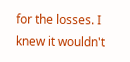for the losses. I knew it wouldn't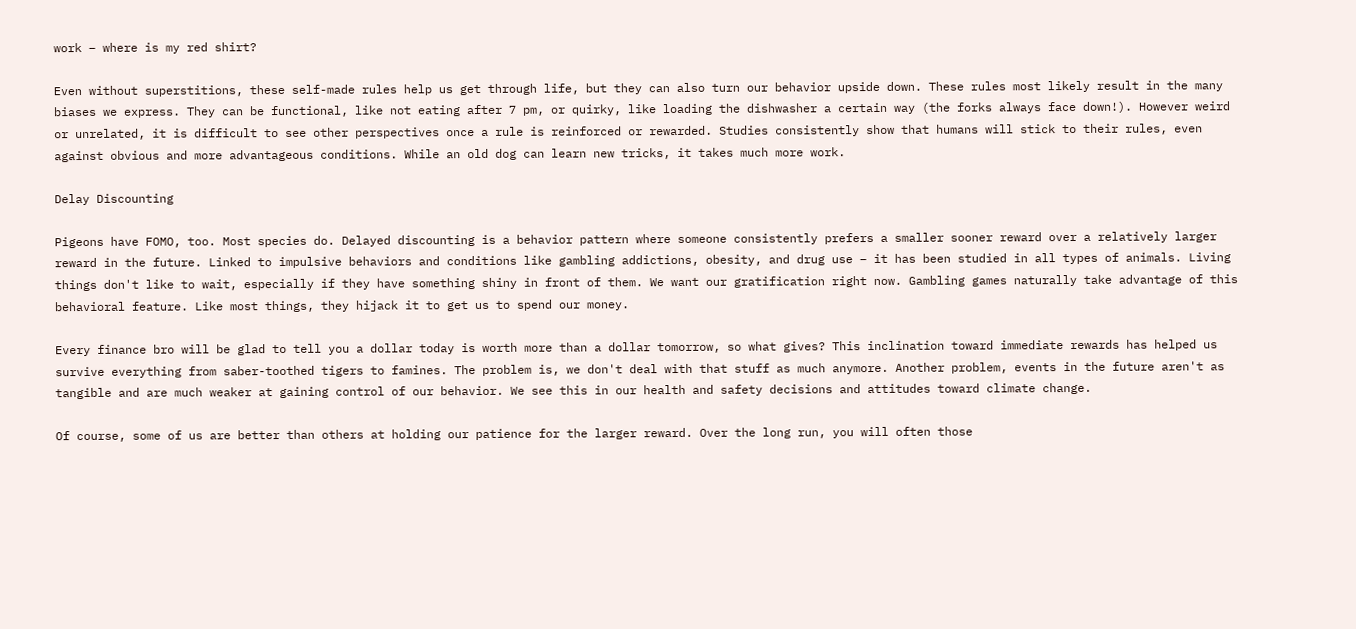work – where is my red shirt?

Even without superstitions, these self-made rules help us get through life, but they can also turn our behavior upside down. These rules most likely result in the many biases we express. They can be functional, like not eating after 7 pm, or quirky, like loading the dishwasher a certain way (the forks always face down!). However weird or unrelated, it is difficult to see other perspectives once a rule is reinforced or rewarded. Studies consistently show that humans will stick to their rules, even against obvious and more advantageous conditions. While an old dog can learn new tricks, it takes much more work.

Delay Discounting

Pigeons have FOMO, too. Most species do. Delayed discounting is a behavior pattern where someone consistently prefers a smaller sooner reward over a relatively larger reward in the future. Linked to impulsive behaviors and conditions like gambling addictions, obesity, and drug use – it has been studied in all types of animals. Living things don't like to wait, especially if they have something shiny in front of them. We want our gratification right now. Gambling games naturally take advantage of this behavioral feature. Like most things, they hijack it to get us to spend our money.

Every finance bro will be glad to tell you a dollar today is worth more than a dollar tomorrow, so what gives? This inclination toward immediate rewards has helped us survive everything from saber-toothed tigers to famines. The problem is, we don't deal with that stuff as much anymore. Another problem, events in the future aren't as tangible and are much weaker at gaining control of our behavior. We see this in our health and safety decisions and attitudes toward climate change.

Of course, some of us are better than others at holding our patience for the larger reward. Over the long run, you will often those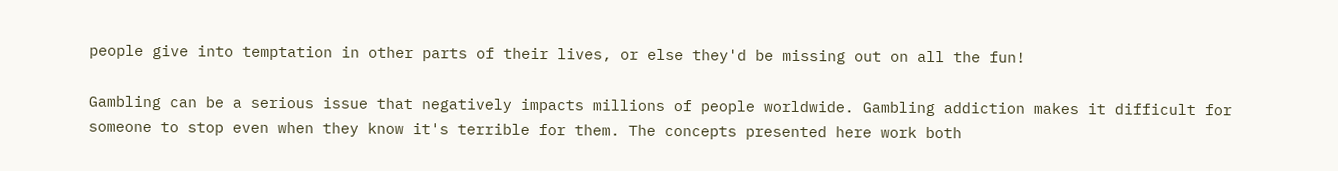people give into temptation in other parts of their lives, or else they'd be missing out on all the fun!

Gambling can be a serious issue that negatively impacts millions of people worldwide. Gambling addiction makes it difficult for someone to stop even when they know it's terrible for them. The concepts presented here work both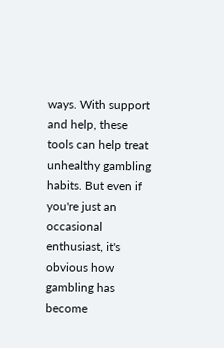ways. With support and help, these tools can help treat unhealthy gambling habits. But even if you're just an occasional enthusiast, it's obvious how gambling has become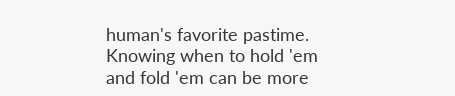human's favorite pastime. Knowing when to hold 'em and fold 'em can be more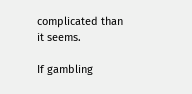complicated than it seems.

If gambling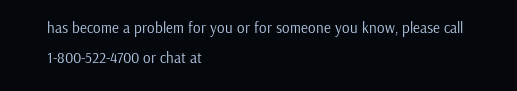has become a problem for you or for someone you know, please call 1-800-522-4700 or chat at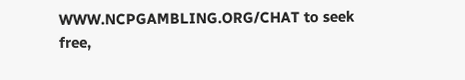WWW.NCPGAMBLING.ORG/CHAT to seek free,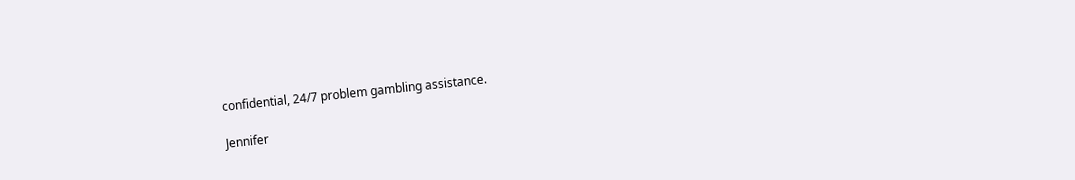confidential, 24/7 problem gambling assistance.

Jennifer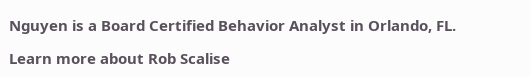Nguyen is a Board Certified Behavior Analyst in Orlando, FL.

Learn more about Rob Scalise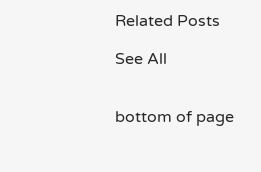Related Posts

See All


bottom of page